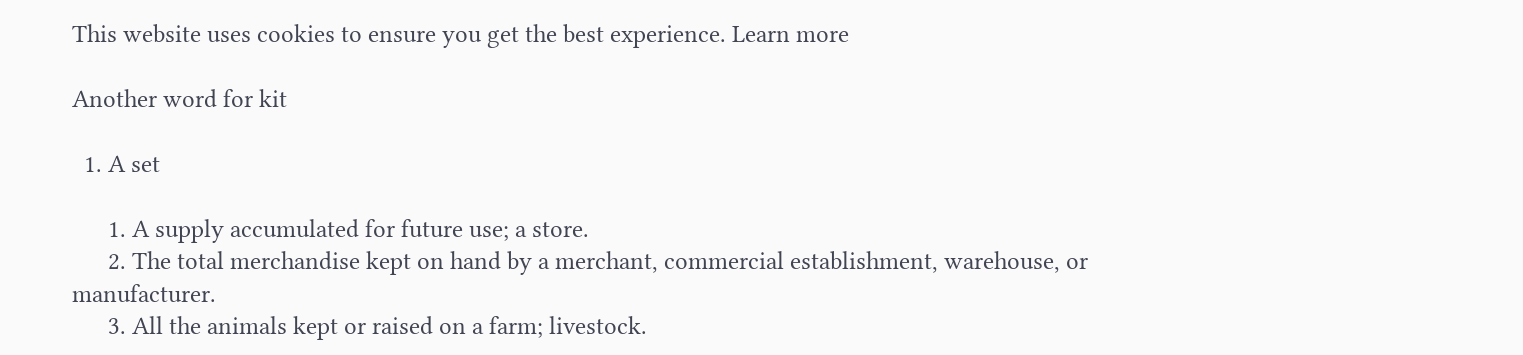This website uses cookies to ensure you get the best experience. Learn more

Another word for kit

  1. A set

      1. A supply accumulated for future use; a store.
      2. The total merchandise kept on hand by a merchant, commercial establishment, warehouse, or manufacturer.
      3. All the animals kept or raised on a farm; livestock.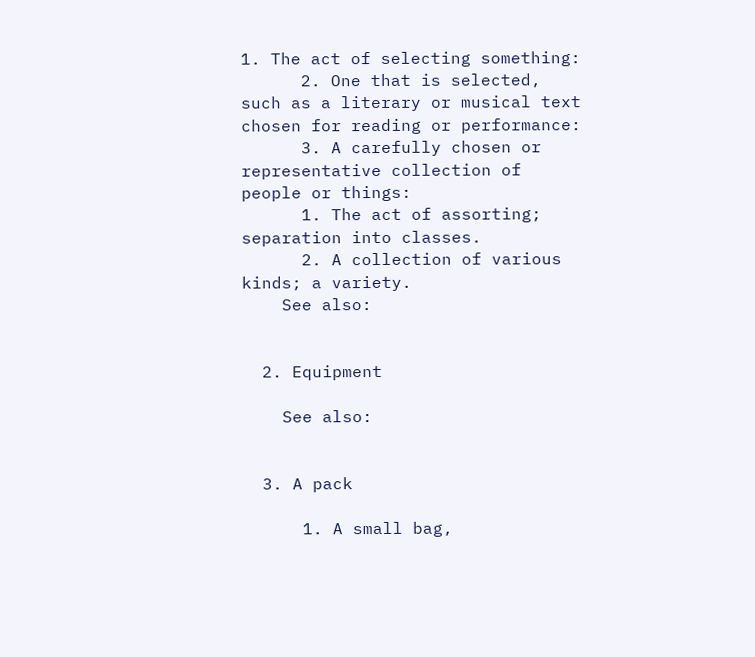1. The act of selecting something:
      2. One that is selected, such as a literary or musical text chosen for reading or performance:
      3. A carefully chosen or representative collection of people or things:
      1. The act of assorting; separation into classes.
      2. A collection of various kinds; a variety.
    See also:


  2. Equipment

    See also:


  3. A pack

      1. A small bag,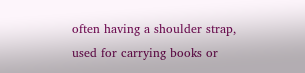often having a shoulder strap, used for carrying books or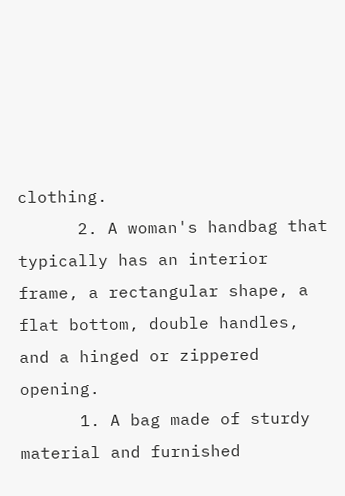clothing.
      2. A woman's handbag that typically has an interior frame, a rectangular shape, a flat bottom, double handles, and a hinged or zippered opening.
      1. A bag made of sturdy material and furnished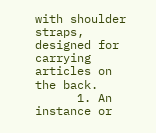with shoulder straps, designed for carrying articles on the back.
      1. An instance or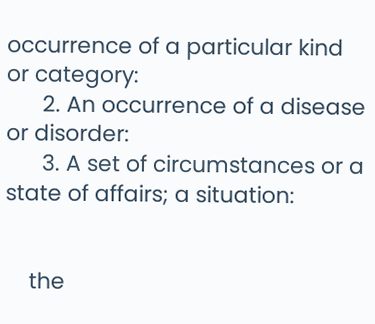occurrence of a particular kind or category:
      2. An occurrence of a disease or disorder:
      3. A set of circumstances or a state of affairs; a situation:


    the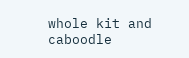whole kit and caboodle